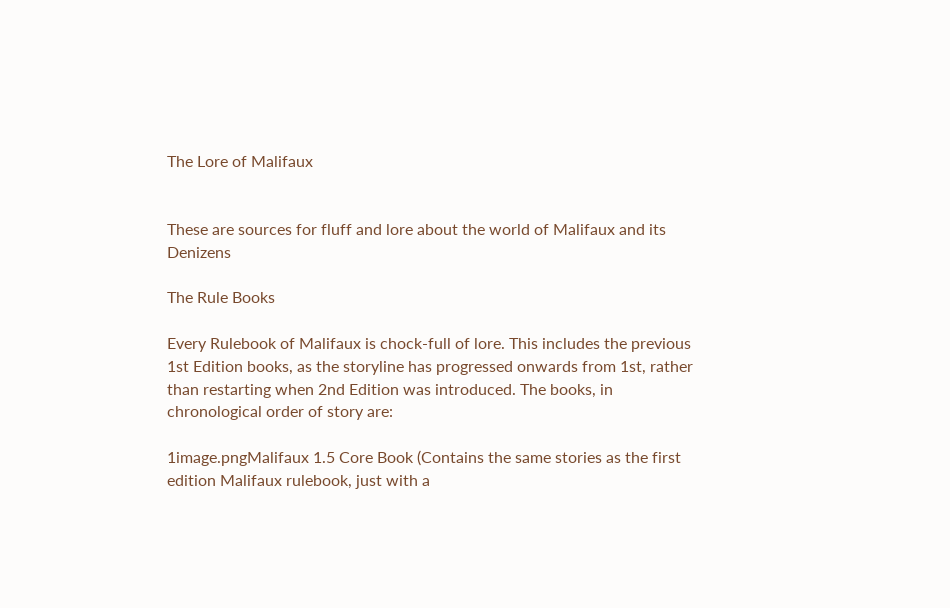The Lore of Malifaux


These are sources for fluff and lore about the world of Malifaux and its Denizens

The Rule Books

Every Rulebook of Malifaux is chock-full of lore. This includes the previous 1st Edition books, as the storyline has progressed onwards from 1st, rather than restarting when 2nd Edition was introduced. The books, in chronological order of story are:

1image.pngMalifaux 1.5 Core Book (Contains the same stories as the first edition Malifaux rulebook, just with a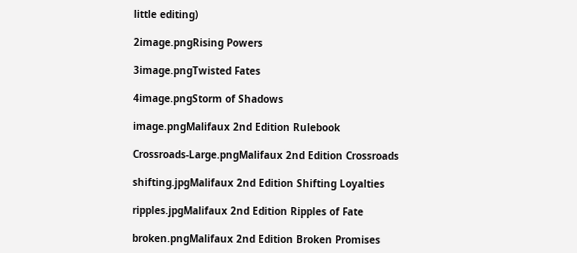little editing)

2image.pngRising Powers

3image.pngTwisted Fates

4image.pngStorm of Shadows

image.pngMalifaux 2nd Edition Rulebook

Crossroads-Large.pngMalifaux 2nd Edition Crossroads

shifting.jpgMalifaux 2nd Edition Shifting Loyalties

ripples.jpgMalifaux 2nd Edition Ripples of Fate

broken.pngMalifaux 2nd Edition Broken Promises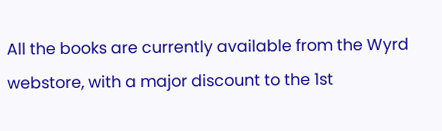All the books are currently available from the Wyrd webstore, with a major discount to the 1st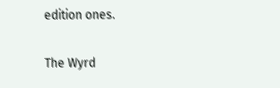edition ones.

The Wyrd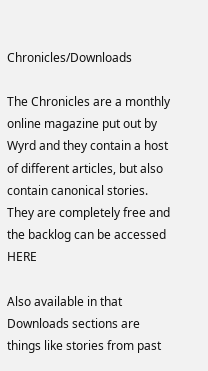Chronicles/Downloads

The Chronicles are a monthly online magazine put out by Wyrd and they contain a host of different articles, but also contain canonical stories. They are completely free and the backlog can be accessed HERE

Also available in that Downloads sections are things like stories from past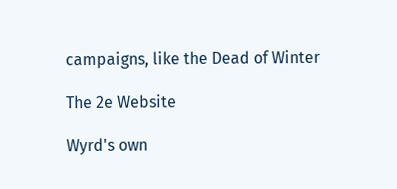campaigns, like the Dead of Winter

The 2e Website

Wyrd's own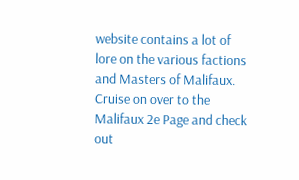website contains a lot of lore on the various factions and Masters of Malifaux. Cruise on over to the Malifaux 2e Page and check out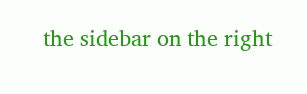the sidebar on the right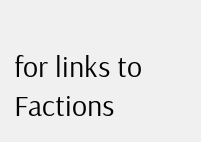for links to Factions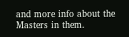and more info about the Masters in them.